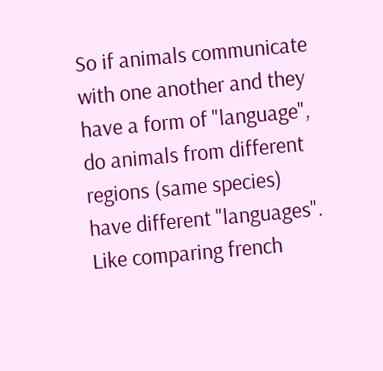So if animals communicate with one another and they have a form of "language", do animals from different regions (same species) have different "languages". Like comparing french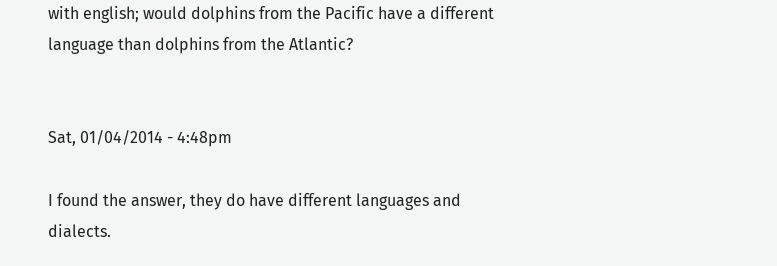with english; would dolphins from the Pacific have a different language than dolphins from the Atlantic?


Sat, 01/04/2014 - 4:48pm

I found the answer, they do have different languages and dialects.